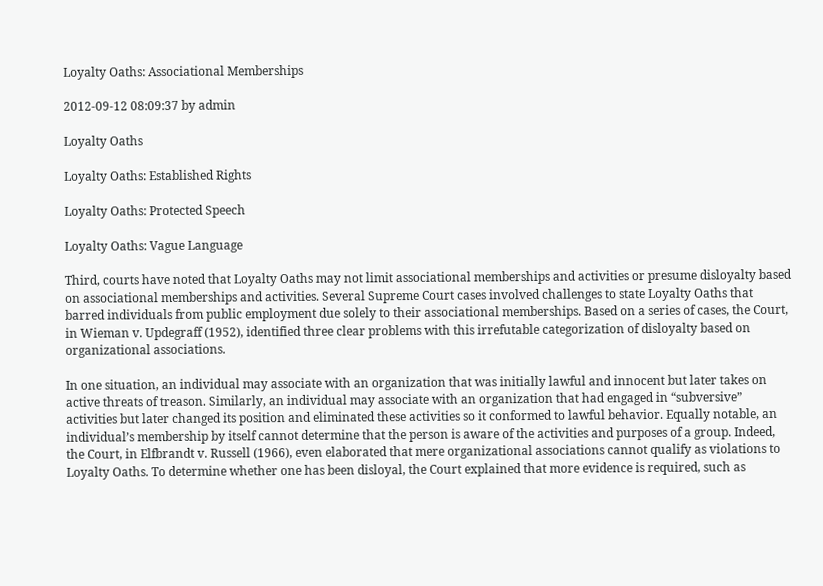Loyalty Oaths: Associational Memberships

2012-09-12 08:09:37 by admin

Loyalty Oaths

Loyalty Oaths: Established Rights

Loyalty Oaths: Protected Speech

Loyalty Oaths: Vague Language

Third, courts have noted that Loyalty Oaths may not limit associational memberships and activities or presume disloyalty based on associational memberships and activities. Several Supreme Court cases involved challenges to state Loyalty Oaths that barred individuals from public employment due solely to their associational memberships. Based on a series of cases, the Court, in Wieman v. Updegraff (1952), identified three clear problems with this irrefutable categorization of disloyalty based on organizational associations.

In one situation, an individual may associate with an organization that was initially lawful and innocent but later takes on active threats of treason. Similarly, an individual may associate with an organization that had engaged in “subversive” activities but later changed its position and eliminated these activities so it conformed to lawful behavior. Equally notable, an individual’s membership by itself cannot determine that the person is aware of the activities and purposes of a group. Indeed, the Court, in Elfbrandt v. Russell (1966), even elaborated that mere organizational associations cannot qualify as violations to Loyalty Oaths. To determine whether one has been disloyal, the Court explained that more evidence is required, such as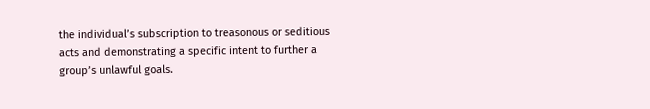the individual’s subscription to treasonous or seditious acts and demonstrating a specific intent to further a group’s unlawful goals.